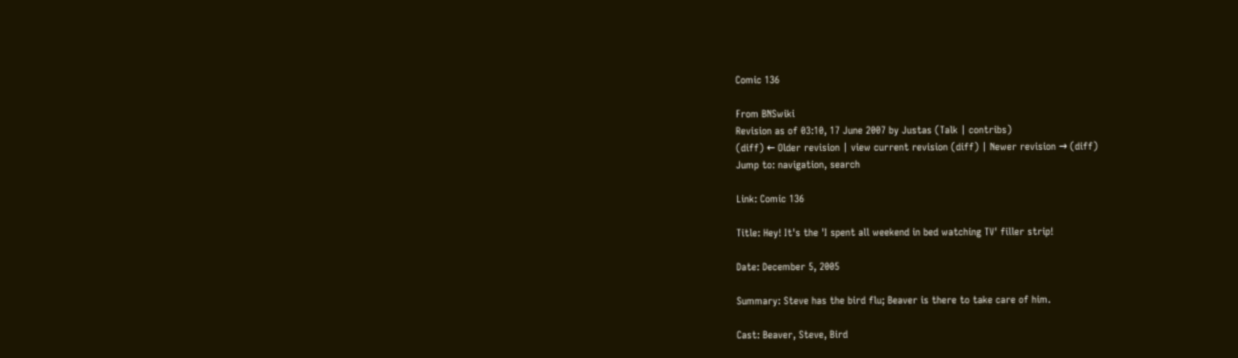Comic 136

From BNSwiki
Revision as of 03:10, 17 June 2007 by Justas (Talk | contribs)
(diff) ← Older revision | view current revision (diff) | Newer revision → (diff)
Jump to: navigation, search

Link: Comic 136

Title: Hey! It's the 'I spent all weekend in bed watching TV' filler strip!

Date: December 5, 2005

Summary: Steve has the bird flu; Beaver is there to take care of him.

Cast: Beaver, Steve, Bird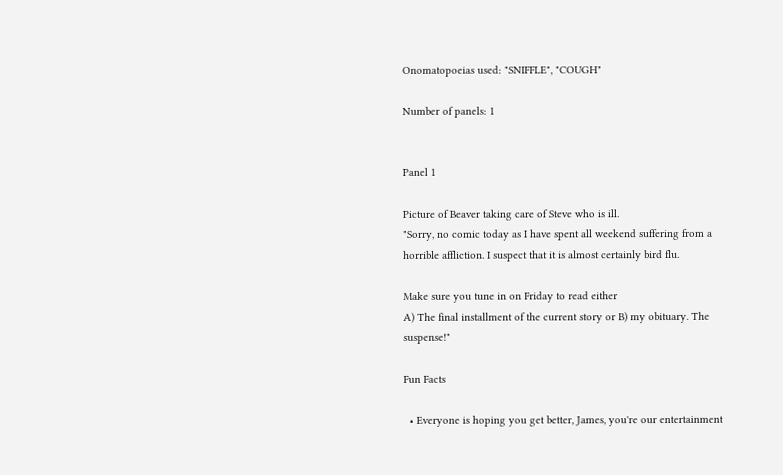Onomatopoeias used: "SNIFFLE", "COUGH"

Number of panels: 1


Panel 1

Picture of Beaver taking care of Steve who is ill.
"Sorry, no comic today as I have spent all weekend suffering from a horrible affliction. I suspect that it is almost certainly bird flu.

Make sure you tune in on Friday to read either
A) The final installment of the current story or B) my obituary. The suspense!"

Fun Facts

  • Everyone is hoping you get better, James, you're our entertainment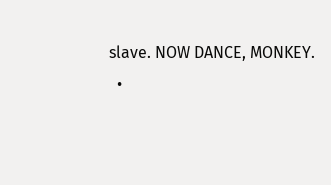slave. NOW DANCE, MONKEY.
  •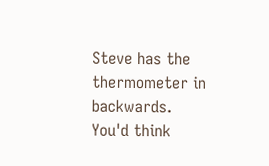Steve has the thermometer in backwards. You'd think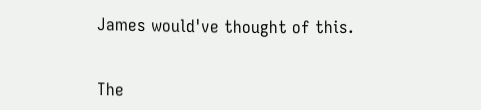James would've thought of this.


The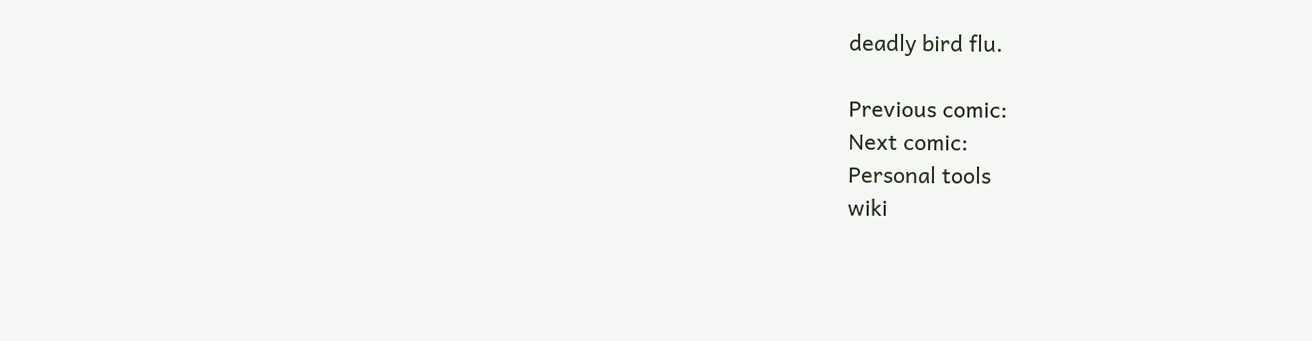deadly bird flu.

Previous comic:
Next comic:
Personal tools
wiki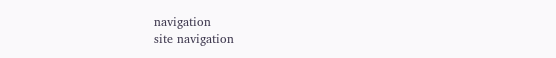navigation
site navigation